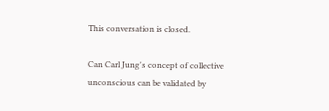This conversation is closed.

Can Carl Jung's concept of collective unconscious can be validated by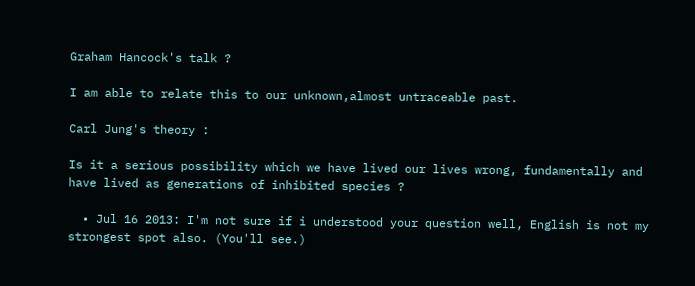Graham Hancock's talk ?

I am able to relate this to our unknown,almost untraceable past.

Carl Jung's theory :

Is it a serious possibility which we have lived our lives wrong, fundamentally and have lived as generations of inhibited species ?

  • Jul 16 2013: I'm not sure if i understood your question well, English is not my strongest spot also. (You'll see.)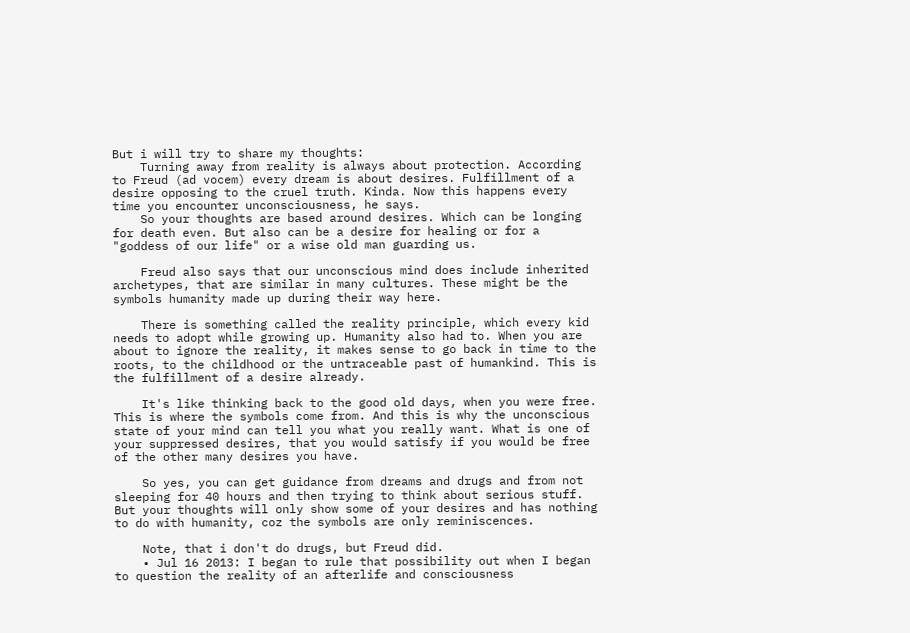But i will try to share my thoughts:
    Turning away from reality is always about protection. According to Freud (ad vocem) every dream is about desires. Fulfillment of a desire opposing to the cruel truth. Kinda. Now this happens every time you encounter unconsciousness, he says.
    So your thoughts are based around desires. Which can be longing for death even. But also can be a desire for healing or for a "goddess of our life" or a wise old man guarding us.

    Freud also says that our unconscious mind does include inherited archetypes, that are similar in many cultures. These might be the symbols humanity made up during their way here.

    There is something called the reality principle, which every kid needs to adopt while growing up. Humanity also had to. When you are about to ignore the reality, it makes sense to go back in time to the roots, to the childhood or the untraceable past of humankind. This is the fulfillment of a desire already.

    It's like thinking back to the good old days, when you were free. This is where the symbols come from. And this is why the unconscious state of your mind can tell you what you really want. What is one of your suppressed desires, that you would satisfy if you would be free of the other many desires you have.

    So yes, you can get guidance from dreams and drugs and from not sleeping for 40 hours and then trying to think about serious stuff. But your thoughts will only show some of your desires and has nothing to do with humanity, coz the symbols are only reminiscences.

    Note, that i don't do drugs, but Freud did.
    • Jul 16 2013: I began to rule that possibility out when I began to question the reality of an afterlife and consciousness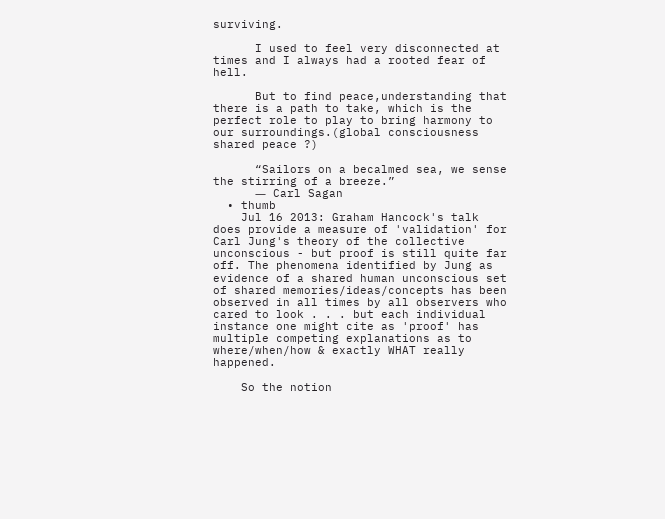surviving.

      I used to feel very disconnected at times and I always had a rooted fear of hell.

      But to find peace,understanding that there is a path to take, which is the perfect role to play to bring harmony to our surroundings.(global consciousness shared peace ?)

      “Sailors on a becalmed sea, we sense the stirring of a breeze.”
      ― Carl Sagan
  • thumb
    Jul 16 2013: Graham Hancock's talk does provide a measure of 'validation' for Carl Jung's theory of the collective unconscious - but proof is still quite far off. The phenomena identified by Jung as evidence of a shared human unconscious set of shared memories/ideas/concepts has been observed in all times by all observers who cared to look . . . but each individual instance one might cite as 'proof' has multiple competing explanations as to where/when/how & exactly WHAT really happened.

    So the notion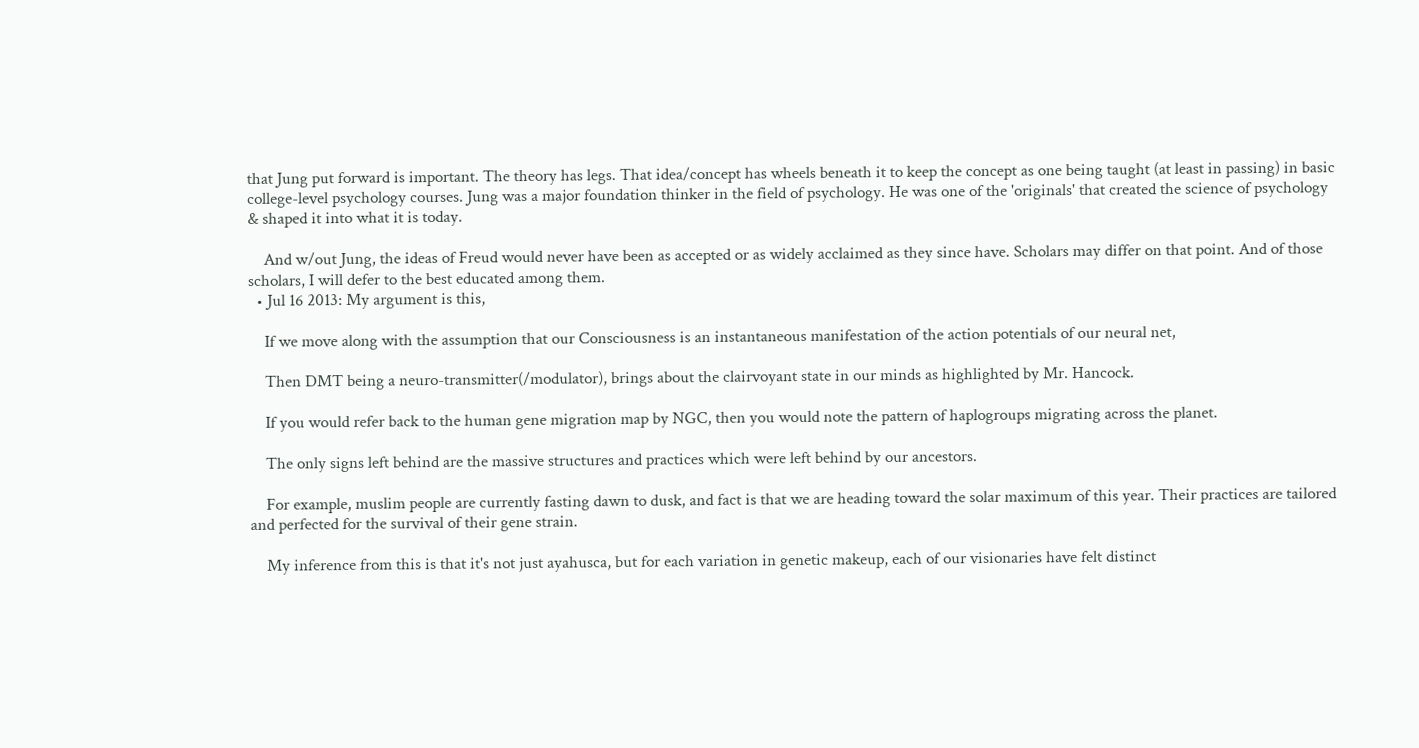that Jung put forward is important. The theory has legs. That idea/concept has wheels beneath it to keep the concept as one being taught (at least in passing) in basic college-level psychology courses. Jung was a major foundation thinker in the field of psychology. He was one of the 'originals' that created the science of psychology & shaped it into what it is today.

    And w/out Jung, the ideas of Freud would never have been as accepted or as widely acclaimed as they since have. Scholars may differ on that point. And of those scholars, I will defer to the best educated among them.
  • Jul 16 2013: My argument is this,

    If we move along with the assumption that our Consciousness is an instantaneous manifestation of the action potentials of our neural net,

    Then DMT being a neuro-transmitter(/modulator), brings about the clairvoyant state in our minds as highlighted by Mr. Hancock.

    If you would refer back to the human gene migration map by NGC, then you would note the pattern of haplogroups migrating across the planet.

    The only signs left behind are the massive structures and practices which were left behind by our ancestors.

    For example, muslim people are currently fasting dawn to dusk, and fact is that we are heading toward the solar maximum of this year. Their practices are tailored and perfected for the survival of their gene strain.

    My inference from this is that it's not just ayahusca, but for each variation in genetic makeup, each of our visionaries have felt distinct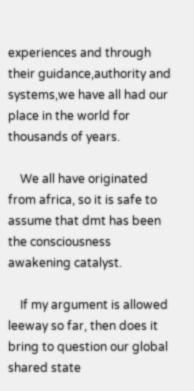experiences and through their guidance,authority and systems,we have all had our place in the world for thousands of years.

    We all have originated from africa, so it is safe to assume that dmt has been the consciousness awakening catalyst.

    If my argument is allowed leeway so far, then does it bring to question our global shared state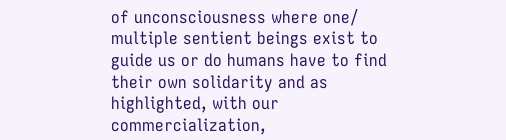of unconsciousness where one/ multiple sentient beings exist to guide us or do humans have to find their own solidarity and as highlighted, with our commercialization,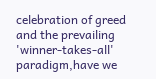celebration of greed and the prevailing 'winner-takes-all' paradigm,have we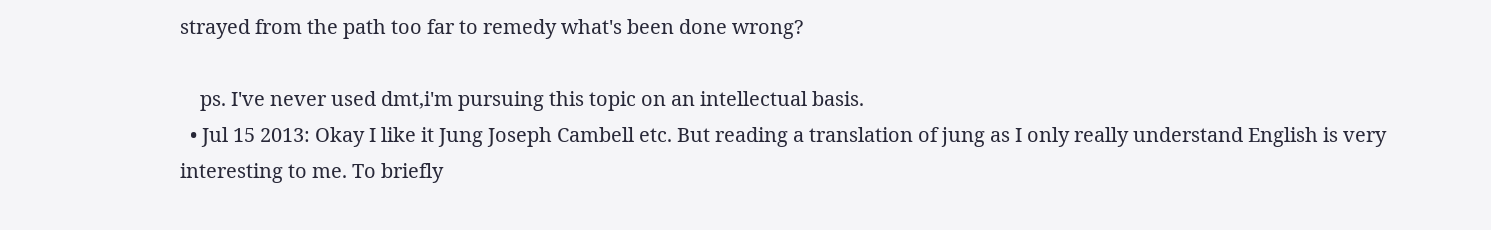strayed from the path too far to remedy what's been done wrong?

    ps. I've never used dmt,i'm pursuing this topic on an intellectual basis.
  • Jul 15 2013: Okay I like it Jung Joseph Cambell etc. But reading a translation of jung as I only really understand English is very interesting to me. To briefly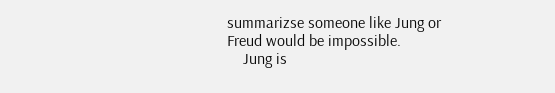summarizse someone like Jung or Freud would be impossible.
    Jung is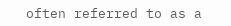often referred to as a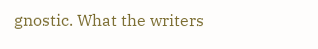gnostic. What the writers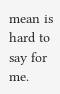mean is hard to say for me.